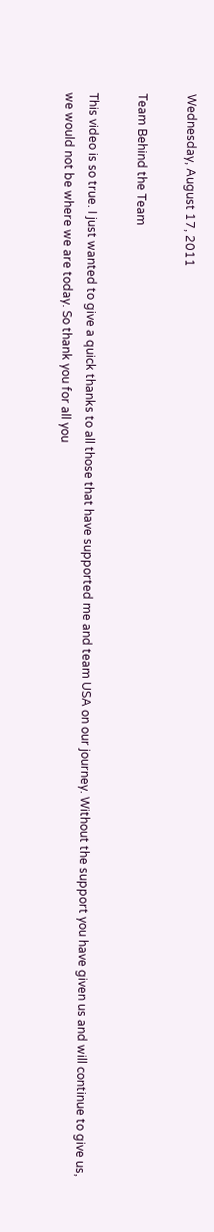Wednesday, August 17, 2011

Team Behind the Team

This video is so true. I just wanted to give a quick thanks to all those that have supported me and team USA on our journey. Without the support you have given us and will continue to give us, we would not be where we are today. So thank you for all you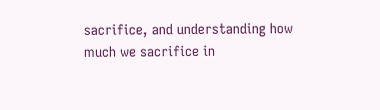sacrifice, and understanding how much we sacrifice in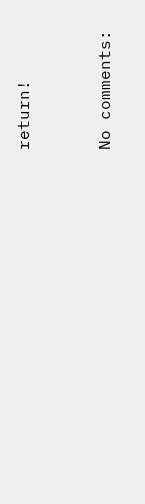return!


No comments: